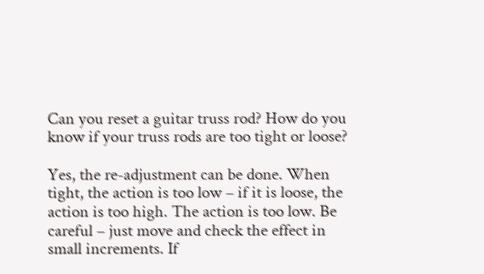Can you reset a guitar truss rod? How do you know if your truss rods are too tight or loose?

Yes, the re-adjustment can be done. When tight, the action is too low – if it is loose, the action is too high. The action is too low. Be careful – just move and check the effect in small increments. If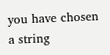you have chosen a string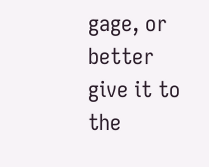gage, or better give it to the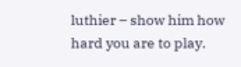luthier – show him how hard you are to play.